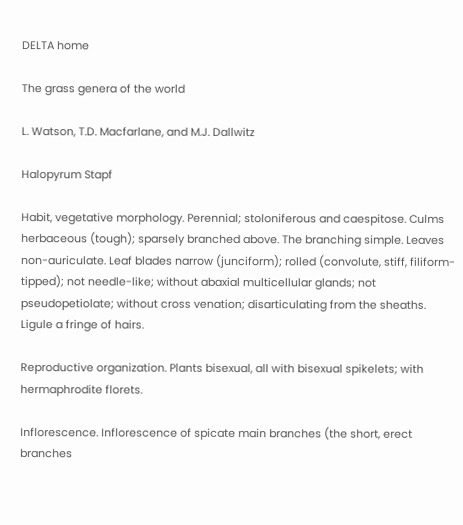DELTA home

The grass genera of the world

L. Watson, T.D. Macfarlane, and M.J. Dallwitz

Halopyrum Stapf

Habit, vegetative morphology. Perennial; stoloniferous and caespitose. Culms herbaceous (tough); sparsely branched above. The branching simple. Leaves non-auriculate. Leaf blades narrow (junciform); rolled (convolute, stiff, filiform-tipped); not needle-like; without abaxial multicellular glands; not pseudopetiolate; without cross venation; disarticulating from the sheaths. Ligule a fringe of hairs.

Reproductive organization. Plants bisexual, all with bisexual spikelets; with hermaphrodite florets.

Inflorescence. Inflorescence of spicate main branches (the short, erect branches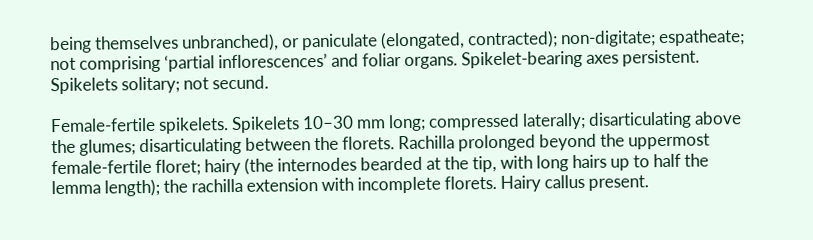being themselves unbranched), or paniculate (elongated, contracted); non-digitate; espatheate; not comprising ‘partial inflorescences’ and foliar organs. Spikelet-bearing axes persistent. Spikelets solitary; not secund.

Female-fertile spikelets. Spikelets 10–30 mm long; compressed laterally; disarticulating above the glumes; disarticulating between the florets. Rachilla prolonged beyond the uppermost female-fertile floret; hairy (the internodes bearded at the tip, with long hairs up to half the lemma length); the rachilla extension with incomplete florets. Hairy callus present.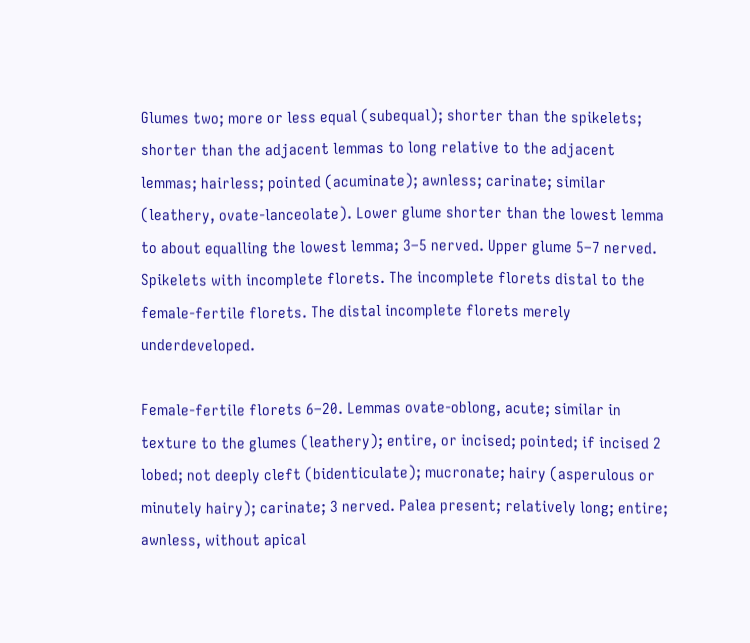Glumes two; more or less equal (subequal); shorter than the spikelets; shorter than the adjacent lemmas to long relative to the adjacent lemmas; hairless; pointed (acuminate); awnless; carinate; similar (leathery, ovate-lanceolate). Lower glume shorter than the lowest lemma to about equalling the lowest lemma; 3–5 nerved. Upper glume 5–7 nerved. Spikelets with incomplete florets. The incomplete florets distal to the female-fertile florets. The distal incomplete florets merely underdeveloped.

Female-fertile florets 6–20. Lemmas ovate-oblong, acute; similar in texture to the glumes (leathery); entire, or incised; pointed; if incised 2 lobed; not deeply cleft (bidenticulate); mucronate; hairy (asperulous or minutely hairy); carinate; 3 nerved. Palea present; relatively long; entire; awnless, without apical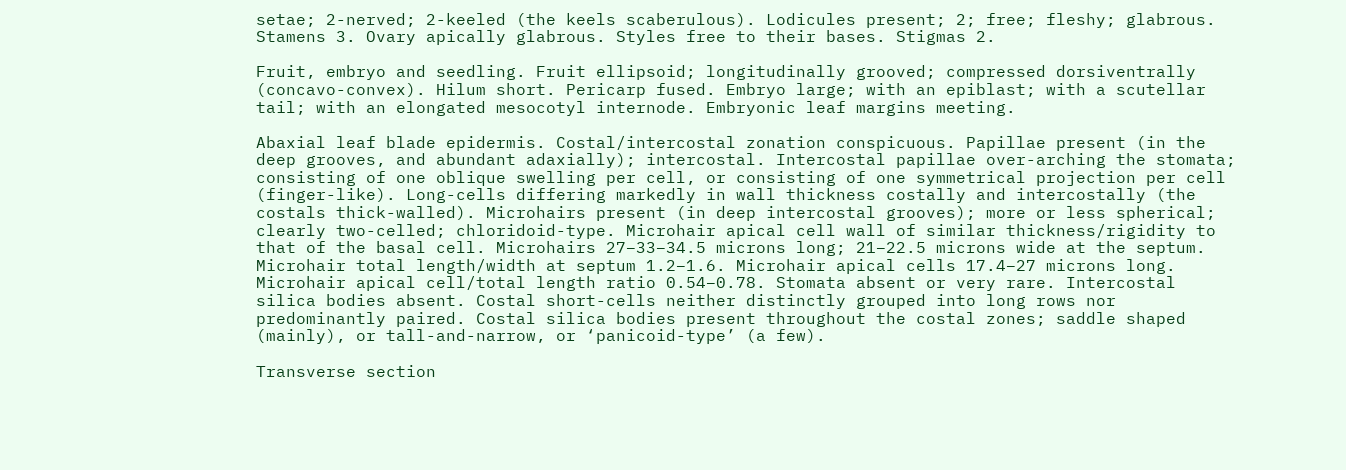setae; 2-nerved; 2-keeled (the keels scaberulous). Lodicules present; 2; free; fleshy; glabrous. Stamens 3. Ovary apically glabrous. Styles free to their bases. Stigmas 2.

Fruit, embryo and seedling. Fruit ellipsoid; longitudinally grooved; compressed dorsiventrally (concavo-convex). Hilum short. Pericarp fused. Embryo large; with an epiblast; with a scutellar tail; with an elongated mesocotyl internode. Embryonic leaf margins meeting.

Abaxial leaf blade epidermis. Costal/intercostal zonation conspicuous. Papillae present (in the deep grooves, and abundant adaxially); intercostal. Intercostal papillae over-arching the stomata; consisting of one oblique swelling per cell, or consisting of one symmetrical projection per cell (finger-like). Long-cells differing markedly in wall thickness costally and intercostally (the costals thick-walled). Microhairs present (in deep intercostal grooves); more or less spherical; clearly two-celled; chloridoid-type. Microhair apical cell wall of similar thickness/rigidity to that of the basal cell. Microhairs 27–33–34.5 microns long; 21–22.5 microns wide at the septum. Microhair total length/width at septum 1.2–1.6. Microhair apical cells 17.4–27 microns long. Microhair apical cell/total length ratio 0.54–0.78. Stomata absent or very rare. Intercostal silica bodies absent. Costal short-cells neither distinctly grouped into long rows nor predominantly paired. Costal silica bodies present throughout the costal zones; saddle shaped (mainly), or tall-and-narrow, or ‘panicoid-type’ (a few).

Transverse section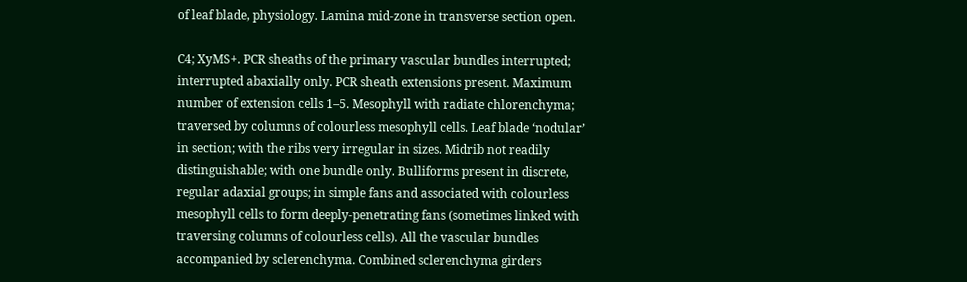of leaf blade, physiology. Lamina mid-zone in transverse section open.

C4; XyMS+. PCR sheaths of the primary vascular bundles interrupted; interrupted abaxially only. PCR sheath extensions present. Maximum number of extension cells 1–5. Mesophyll with radiate chlorenchyma; traversed by columns of colourless mesophyll cells. Leaf blade ‘nodular’ in section; with the ribs very irregular in sizes. Midrib not readily distinguishable; with one bundle only. Bulliforms present in discrete, regular adaxial groups; in simple fans and associated with colourless mesophyll cells to form deeply-penetrating fans (sometimes linked with traversing columns of colourless cells). All the vascular bundles accompanied by sclerenchyma. Combined sclerenchyma girders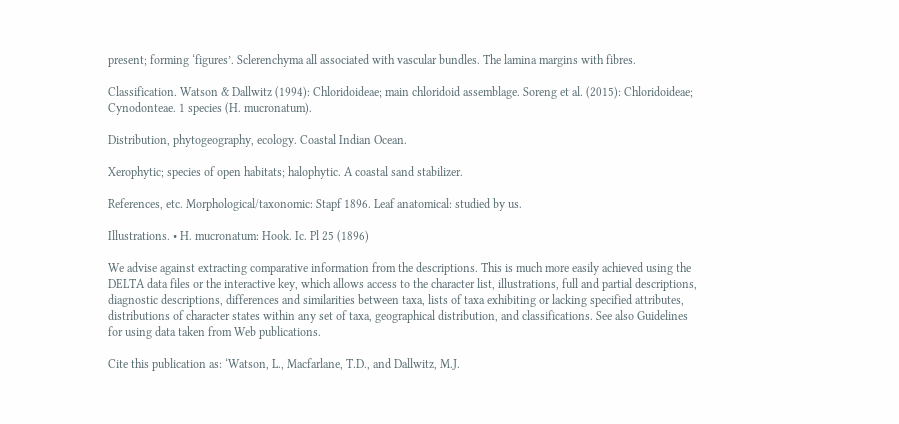present; forming ‘figures’. Sclerenchyma all associated with vascular bundles. The lamina margins with fibres.

Classification. Watson & Dallwitz (1994): Chloridoideae; main chloridoid assemblage. Soreng et al. (2015): Chloridoideae; Cynodonteae. 1 species (H. mucronatum).

Distribution, phytogeography, ecology. Coastal Indian Ocean.

Xerophytic; species of open habitats; halophytic. A coastal sand stabilizer.

References, etc. Morphological/taxonomic: Stapf 1896. Leaf anatomical: studied by us.

Illustrations. • H. mucronatum: Hook. Ic. Pl 25 (1896)

We advise against extracting comparative information from the descriptions. This is much more easily achieved using the DELTA data files or the interactive key, which allows access to the character list, illustrations, full and partial descriptions, diagnostic descriptions, differences and similarities between taxa, lists of taxa exhibiting or lacking specified attributes, distributions of character states within any set of taxa, geographical distribution, and classifications. See also Guidelines for using data taken from Web publications.

Cite this publication as: ‘Watson, L., Macfarlane, T.D., and Dallwitz, M.J.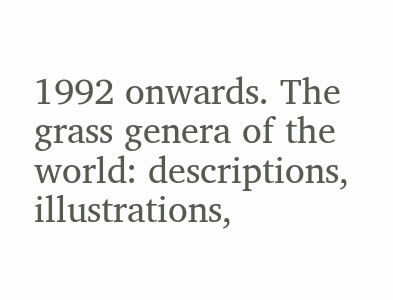1992 onwards. The grass genera of the world: descriptions, illustrations,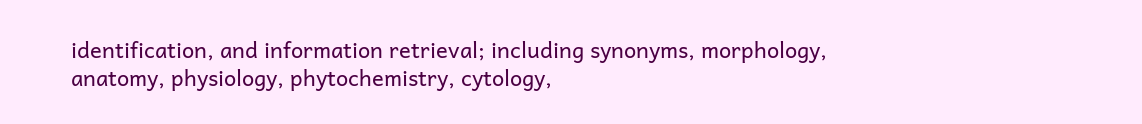identification, and information retrieval; including synonyms, morphology, anatomy, physiology, phytochemistry, cytology,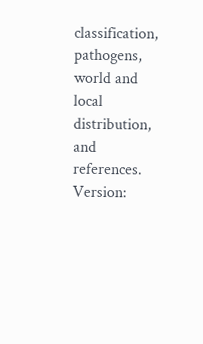classification, pathogens, world and local distribution, and references. Version: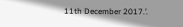11th December 2017.’.